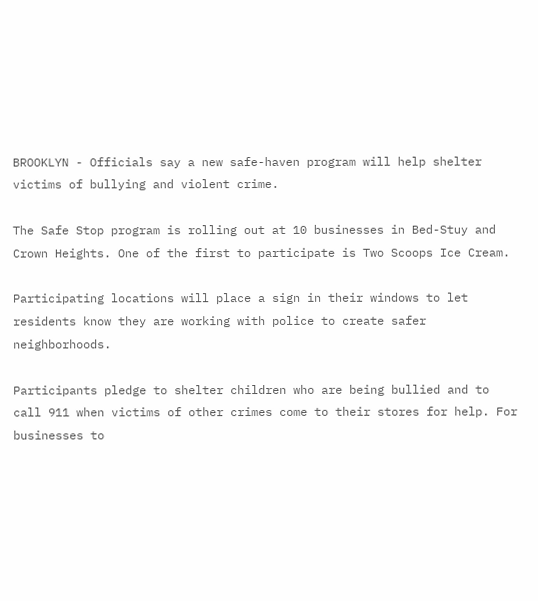BROOKLYN - Officials say a new safe-haven program will help shelter victims of bullying and violent crime.

The Safe Stop program is rolling out at 10 businesses in Bed-Stuy and Crown Heights. One of the first to participate is Two Scoops Ice Cream.

Participating locations will place a sign in their windows to let residents know they are working with police to create safer neighborhoods.

Participants pledge to shelter children who are being bullied and to call 911 when victims of other crimes come to their stores for help. For businesses to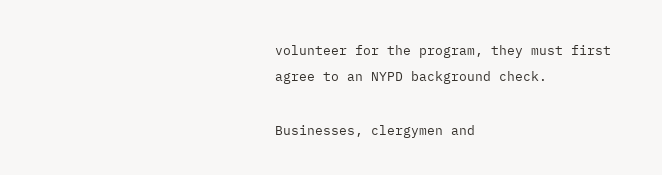volunteer for the program, they must first agree to an NYPD background check.

Businesses, clergymen and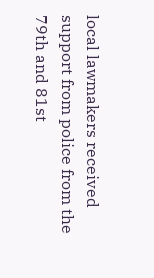local lawmakers received support from police from the 79th and 81st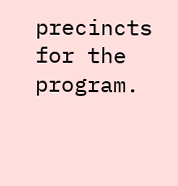precincts for the program.